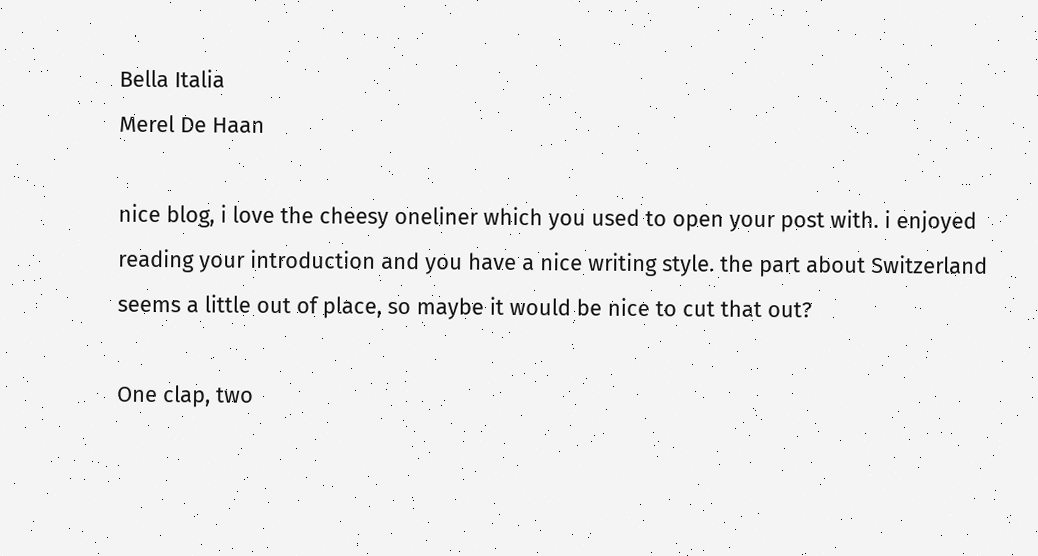Bella Italia
Merel De Haan

nice blog, i love the cheesy oneliner which you used to open your post with. i enjoyed reading your introduction and you have a nice writing style. the part about Switzerland seems a little out of place, so maybe it would be nice to cut that out?

One clap, two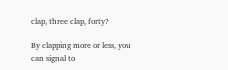clap, three clap, forty?

By clapping more or less, you can signal to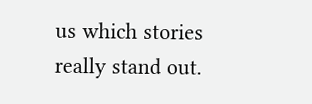us which stories really stand out.